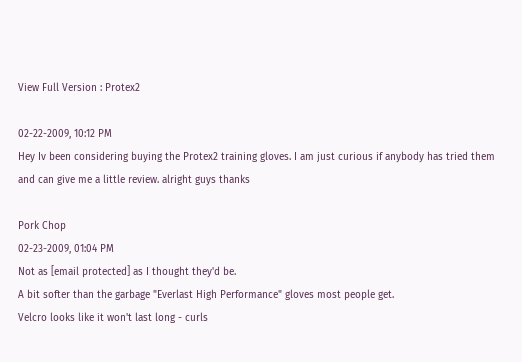View Full Version : Protex2

02-22-2009, 10:12 PM
Hey Iv been considering buying the Protex2 training gloves. I am just curious if anybody has tried them and can give me a little review. alright guys thanks

Pork Chop
02-23-2009, 01:04 PM
Not as [email protected] as I thought they'd be.
A bit softer than the garbage "Everlast High Performance" gloves most people get.
Velcro looks like it won't last long - curls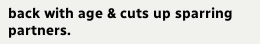back with age & cuts up sparring partners.